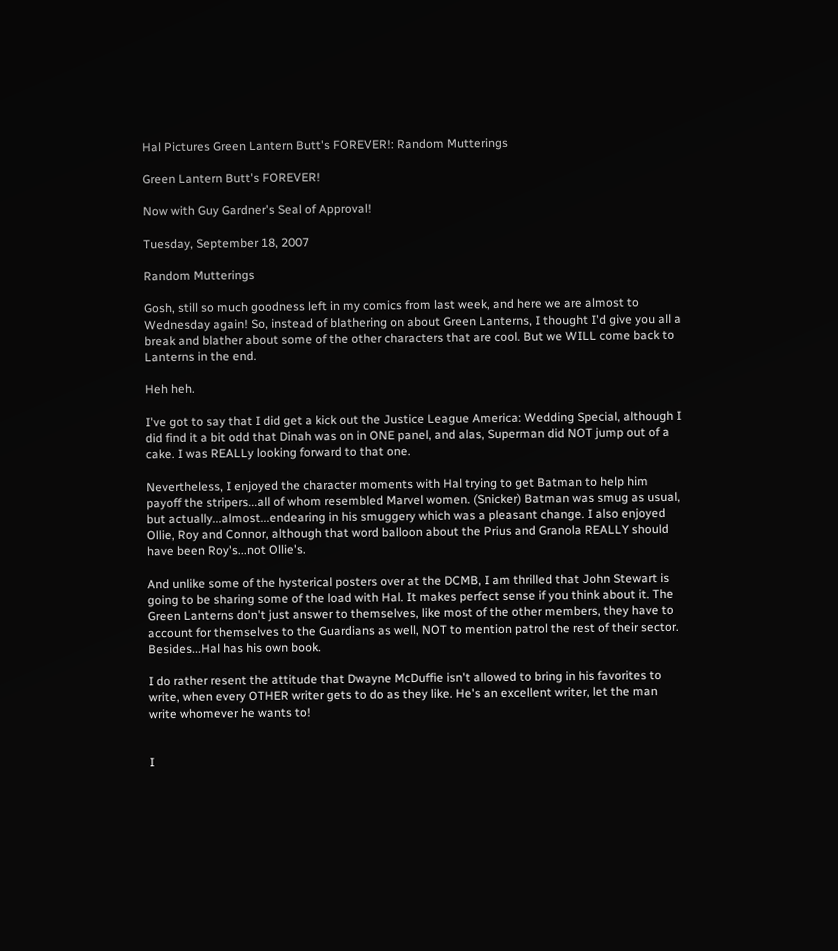Hal Pictures Green Lantern Butt's FOREVER!: Random Mutterings

Green Lantern Butt's FOREVER!

Now with Guy Gardner's Seal of Approval!

Tuesday, September 18, 2007

Random Mutterings

Gosh, still so much goodness left in my comics from last week, and here we are almost to Wednesday again! So, instead of blathering on about Green Lanterns, I thought I'd give you all a break and blather about some of the other characters that are cool. But we WILL come back to Lanterns in the end.

Heh heh.

I've got to say that I did get a kick out the Justice League America: Wedding Special, although I did find it a bit odd that Dinah was on in ONE panel, and alas, Superman did NOT jump out of a cake. I was REALLy looking forward to that one.

Nevertheless, I enjoyed the character moments with Hal trying to get Batman to help him payoff the stripers...all of whom resembled Marvel women. (Snicker) Batman was smug as usual, but actually...almost...endearing in his smuggery which was a pleasant change. I also enjoyed Ollie, Roy and Connor, although that word balloon about the Prius and Granola REALLY should have been Roy's...not Ollie's.

And unlike some of the hysterical posters over at the DCMB, I am thrilled that John Stewart is going to be sharing some of the load with Hal. It makes perfect sense if you think about it. The Green Lanterns don't just answer to themselves, like most of the other members, they have to account for themselves to the Guardians as well, NOT to mention patrol the rest of their sector. Besides...Hal has his own book.

I do rather resent the attitude that Dwayne McDuffie isn't allowed to bring in his favorites to write, when every OTHER writer gets to do as they like. He's an excellent writer, let the man write whomever he wants to!


I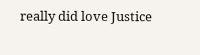really did love Justice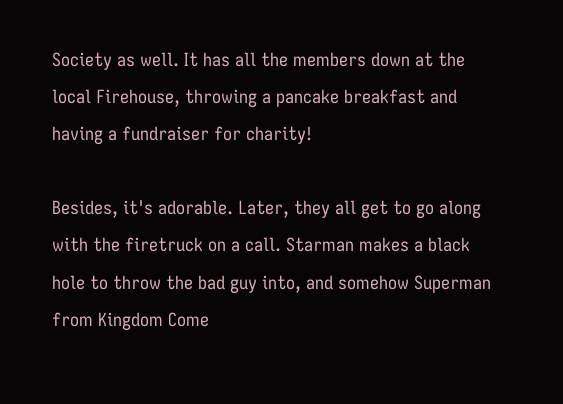Society as well. It has all the members down at the local Firehouse, throwing a pancake breakfast and having a fundraiser for charity!

Besides, it's adorable. Later, they all get to go along with the firetruck on a call. Starman makes a black hole to throw the bad guy into, and somehow Superman from Kingdom Come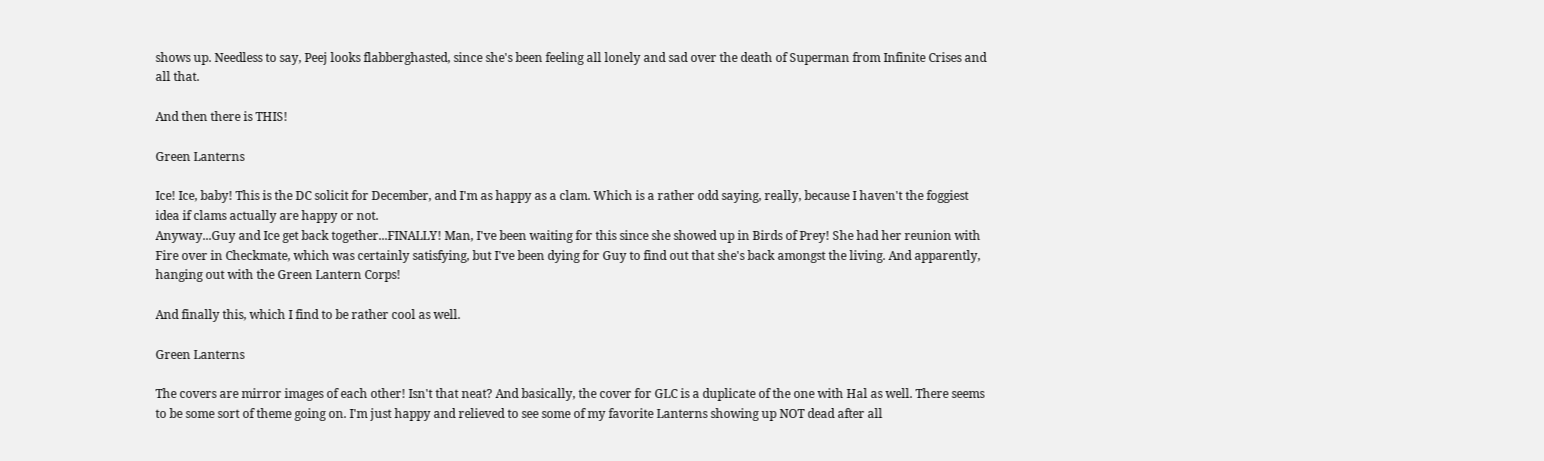shows up. Needless to say, Peej looks flabberghasted, since she's been feeling all lonely and sad over the death of Superman from Infinite Crises and all that.

And then there is THIS!

Green Lanterns

Ice! Ice, baby! This is the DC solicit for December, and I'm as happy as a clam. Which is a rather odd saying, really, because I haven't the foggiest idea if clams actually are happy or not.
Anyway...Guy and Ice get back together...FINALLY! Man, I've been waiting for this since she showed up in Birds of Prey! She had her reunion with Fire over in Checkmate, which was certainly satisfying, but I've been dying for Guy to find out that she's back amongst the living. And apparently, hanging out with the Green Lantern Corps!

And finally this, which I find to be rather cool as well.

Green Lanterns

The covers are mirror images of each other! Isn't that neat? And basically, the cover for GLC is a duplicate of the one with Hal as well. There seems to be some sort of theme going on. I'm just happy and relieved to see some of my favorite Lanterns showing up NOT dead after all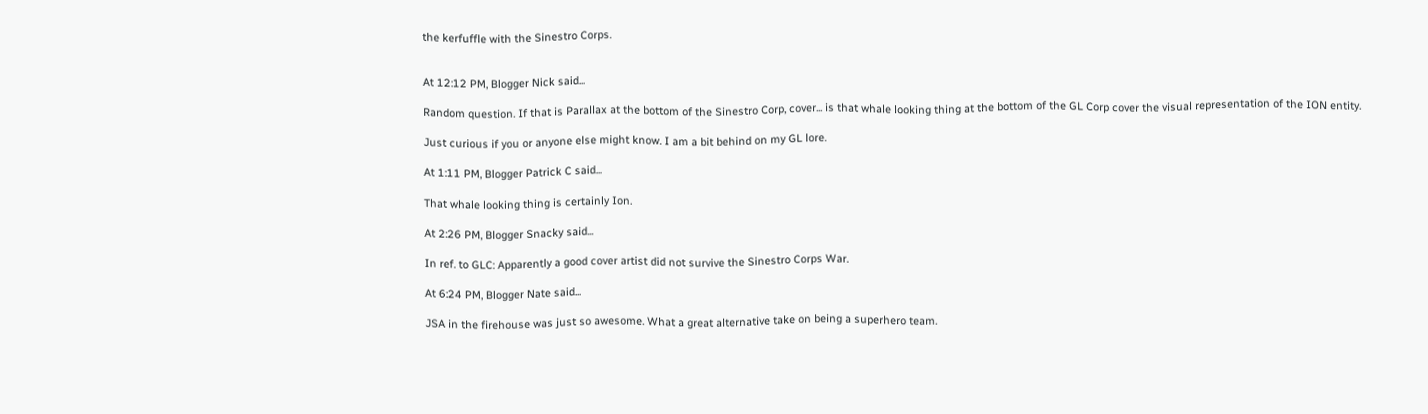the kerfuffle with the Sinestro Corps.


At 12:12 PM, Blogger Nick said...

Random question. If that is Parallax at the bottom of the Sinestro Corp, cover... is that whale looking thing at the bottom of the GL Corp cover the visual representation of the ION entity.

Just curious if you or anyone else might know. I am a bit behind on my GL lore.

At 1:11 PM, Blogger Patrick C said...

That whale looking thing is certainly Ion.

At 2:26 PM, Blogger Snacky said...

In ref. to GLC: Apparently a good cover artist did not survive the Sinestro Corps War.

At 6:24 PM, Blogger Nate said...

JSA in the firehouse was just so awesome. What a great alternative take on being a superhero team.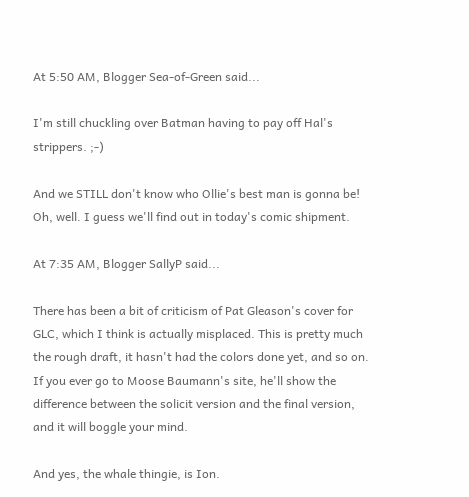At 5:50 AM, Blogger Sea-of-Green said...

I'm still chuckling over Batman having to pay off Hal's strippers. ;-)

And we STILL don't know who Ollie's best man is gonna be! Oh, well. I guess we'll find out in today's comic shipment.

At 7:35 AM, Blogger SallyP said...

There has been a bit of criticism of Pat Gleason's cover for GLC, which I think is actually misplaced. This is pretty much the rough draft, it hasn't had the colors done yet, and so on. If you ever go to Moose Baumann's site, he'll show the difference between the solicit version and the final version, and it will boggle your mind.

And yes, the whale thingie, is Ion.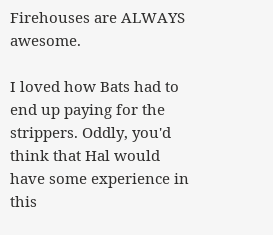Firehouses are ALWAYS awesome.

I loved how Bats had to end up paying for the strippers. Oddly, you'd think that Hal would have some experience in this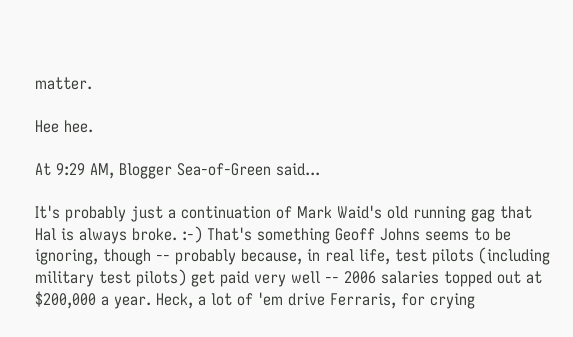matter.

Hee hee.

At 9:29 AM, Blogger Sea-of-Green said...

It's probably just a continuation of Mark Waid's old running gag that Hal is always broke. :-) That's something Geoff Johns seems to be ignoring, though -- probably because, in real life, test pilots (including military test pilots) get paid very well -- 2006 salaries topped out at $200,000 a year. Heck, a lot of 'em drive Ferraris, for crying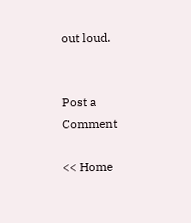out loud.


Post a Comment

<< Home